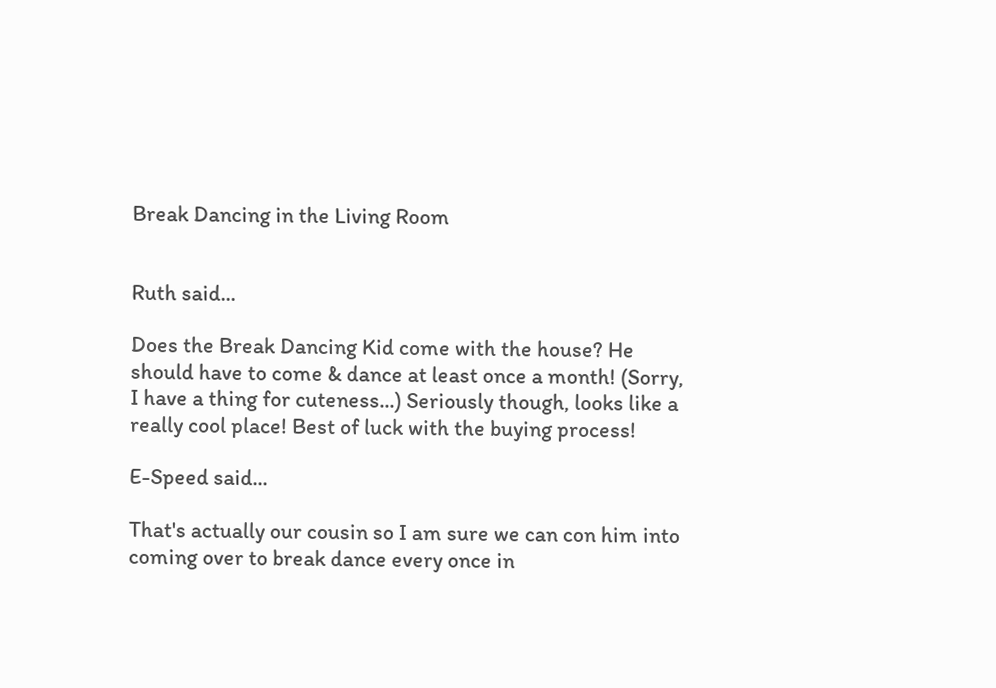Break Dancing in the Living Room


Ruth said...

Does the Break Dancing Kid come with the house? He should have to come & dance at least once a month! (Sorry, I have a thing for cuteness...) Seriously though, looks like a really cool place! Best of luck with the buying process!

E-Speed said...

That's actually our cousin so I am sure we can con him into coming over to break dance every once in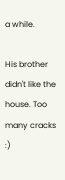a while.

His brother didn't like the house. Too many cracks :)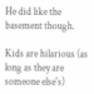He did like the basement though.

Kids are hilarious (as long as they are someone else's)